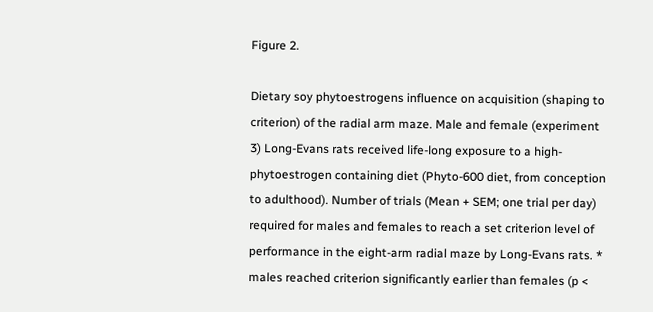Figure 2.

Dietary soy phytoestrogens influence on acquisition (shaping to criterion) of the radial arm maze. Male and female (experiment 3) Long-Evans rats received life-long exposure to a high-phytoestrogen containing diet (Phyto-600 diet, from conception to adulthood). Number of trials (Mean + SEM; one trial per day) required for males and females to reach a set criterion level of performance in the eight-arm radial maze by Long-Evans rats. * males reached criterion significantly earlier than females (p <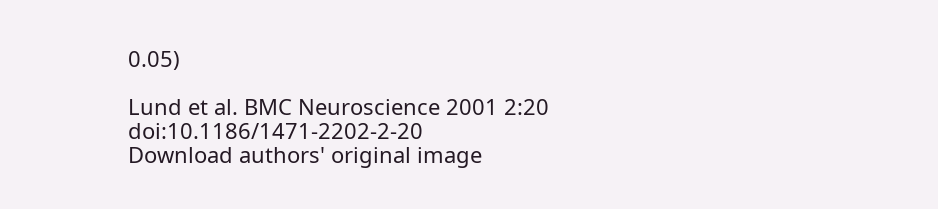0.05)

Lund et al. BMC Neuroscience 2001 2:20   doi:10.1186/1471-2202-2-20
Download authors' original image